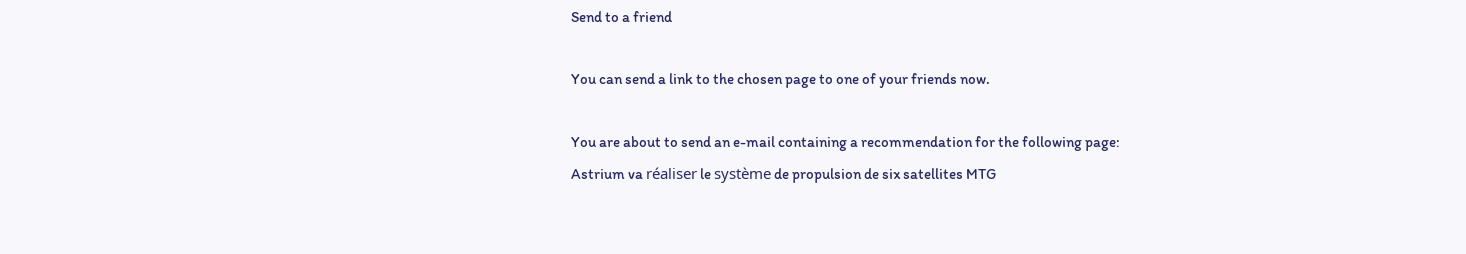Send to a friend

You can send a link to the chosen page to one of your friends now.

You are about to send an e-mail containing a recommendation for the following page:
Astrium va réaliser le système de propulsion de six satellites MTG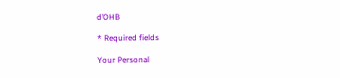d’OHB

* Required fields

Your Personal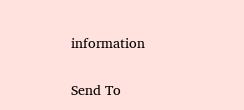information

Send To